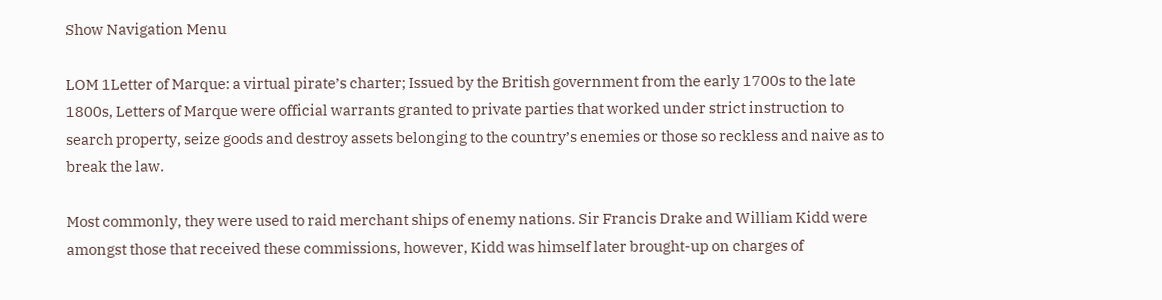Show Navigation Menu

LOM 1Letter of Marque: a virtual pirate’s charter; Issued by the British government from the early 1700s to the late 1800s, Letters of Marque were official warrants granted to private parties that worked under strict instruction to search property, seize goods and destroy assets belonging to the country’s enemies or those so reckless and naive as to break the law.

Most commonly, they were used to raid merchant ships of enemy nations. Sir Francis Drake and William Kidd were amongst those that received these commissions, however, Kidd was himself later brought-up on charges of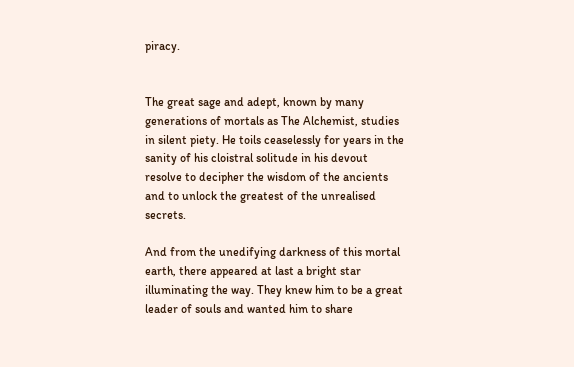piracy.


The great sage and adept, known by many generations of mortals as The Alchemist, studies in silent piety. He toils ceaselessly for years in the sanity of his cloistral solitude in his devout resolve to decipher the wisdom of the ancients and to unlock the greatest of the unrealised secrets.

And from the unedifying darkness of this mortal earth, there appeared at last a bright star illuminating the way. They knew him to be a great leader of souls and wanted him to share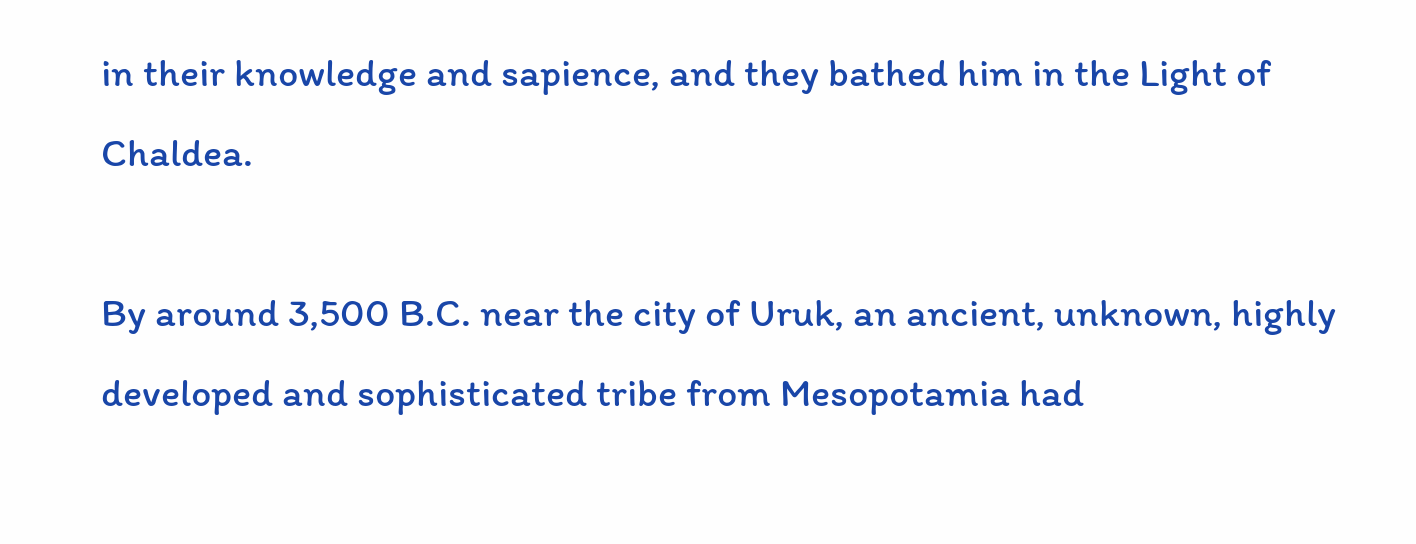in their knowledge and sapience, and they bathed him in the Light of Chaldea.

By around 3,500 B.C. near the city of Uruk, an ancient, unknown, highly developed and sophisticated tribe from Mesopotamia had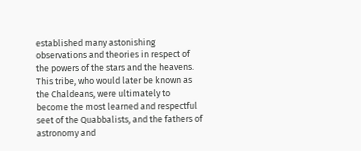established many astonishing observations and theories in respect of the powers of the stars and the heavens. This tribe, who would later be known as the Chaldeans, were ultimately to become the most learned and respectful seet of the Quabbalists, and the fathers of astronomy and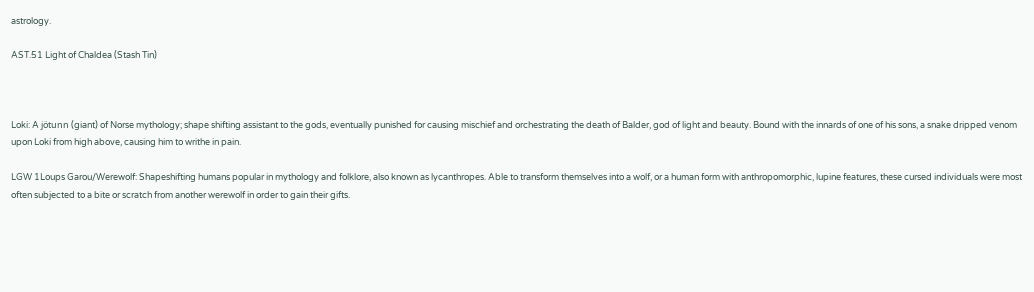astrology.

AST.51 Light of Chaldea (Stash Tin)



Loki: A jötunn (giant) of Norse mythology; shape shifting assistant to the gods, eventually punished for causing mischief and orchestrating the death of Balder, god of light and beauty. Bound with the innards of one of his sons, a snake dripped venom upon Loki from high above, causing him to writhe in pain.

LGW 1Loups Garou/Werewolf: Shapeshifting humans popular in mythology and folklore, also known as lycanthropes. Able to transform themselves into a wolf, or a human form with anthropomorphic, lupine features, these cursed individuals were most often subjected to a bite or scratch from another werewolf in order to gain their gifts.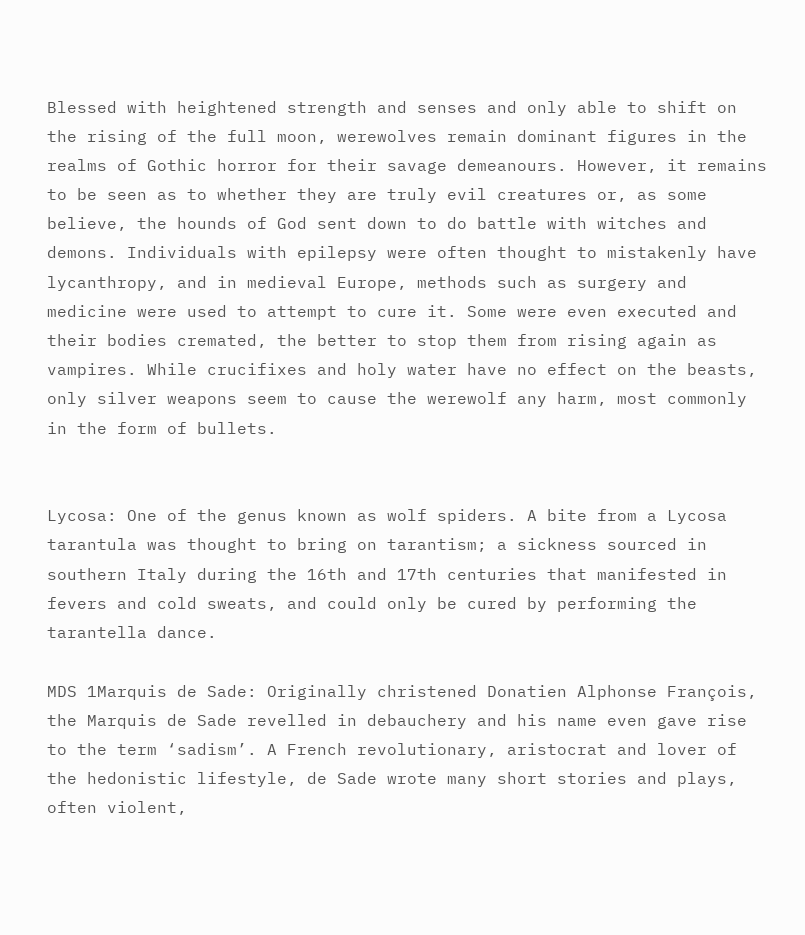Blessed with heightened strength and senses and only able to shift on the rising of the full moon, werewolves remain dominant figures in the realms of Gothic horror for their savage demeanours. However, it remains to be seen as to whether they are truly evil creatures or, as some believe, the hounds of God sent down to do battle with witches and demons. Individuals with epilepsy were often thought to mistakenly have lycanthropy, and in medieval Europe, methods such as surgery and medicine were used to attempt to cure it. Some were even executed and their bodies cremated, the better to stop them from rising again as vampires. While crucifixes and holy water have no effect on the beasts, only silver weapons seem to cause the werewolf any harm, most commonly in the form of bullets.


Lycosa: One of the genus known as wolf spiders. A bite from a Lycosa tarantula was thought to bring on tarantism; a sickness sourced in southern Italy during the 16th and 17th centuries that manifested in fevers and cold sweats, and could only be cured by performing the tarantella dance.

MDS 1Marquis de Sade: Originally christened Donatien Alphonse François, the Marquis de Sade revelled in debauchery and his name even gave rise to the term ‘sadism’. A French revolutionary, aristocrat and lover of the hedonistic lifestyle, de Sade wrote many short stories and plays, often violent,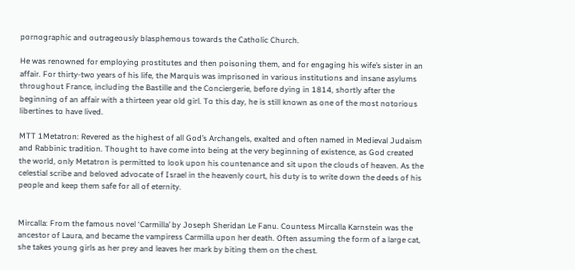pornographic and outrageously blasphemous towards the Catholic Church.

He was renowned for employing prostitutes and then poisoning them, and for engaging his wife’s sister in an affair. For thirty-two years of his life, the Marquis was imprisoned in various institutions and insane asylums throughout France, including the Bastille and the Conciergerie, before dying in 1814, shortly after the beginning of an affair with a thirteen year old girl. To this day, he is still known as one of the most notorious libertines to have lived.

MTT 1Metatron: Revered as the highest of all God’s Archangels, exalted and often named in Medieval Judaism and Rabbinic tradition. Thought to have come into being at the very beginning of existence, as God created the world, only Metatron is permitted to look upon his countenance and sit upon the clouds of heaven. As the celestial scribe and beloved advocate of Israel in the heavenly court, his duty is to write down the deeds of his people and keep them safe for all of eternity.


Mircalla: From the famous novel ‘Carmilla’ by Joseph Sheridan Le Fanu. Countess Mircalla Karnstein was the ancestor of Laura, and became the vampiress Carmilla upon her death. Often assuming the form of a large cat, she takes young girls as her prey and leaves her mark by biting them on the chest.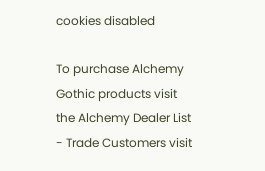cookies disabled

To purchase Alchemy Gothic products visit the Alchemy Dealer List - Trade Customers visit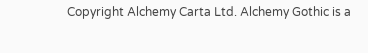Copyright Alchemy Carta Ltd. Alchemy Gothic is a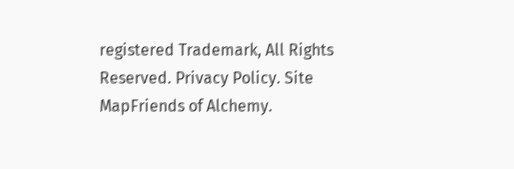registered Trademark, All Rights Reserved. Privacy Policy. Site MapFriends of Alchemy.